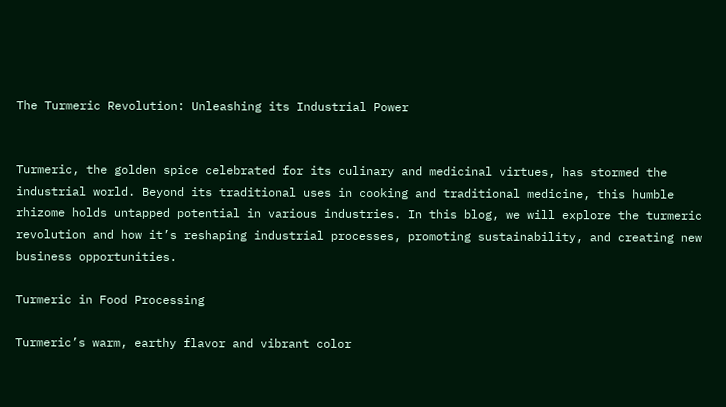The Turmeric Revolution: Unleashing its Industrial Power


Turmeric, the golden spice celebrated for its culinary and medicinal virtues, has stormed the industrial world. Beyond its traditional uses in cooking and traditional medicine, this humble rhizome holds untapped potential in various industries. In this blog, we will explore the turmeric revolution and how it’s reshaping industrial processes, promoting sustainability, and creating new business opportunities.

Turmeric in Food Processing

Turmeric’s warm, earthy flavor and vibrant color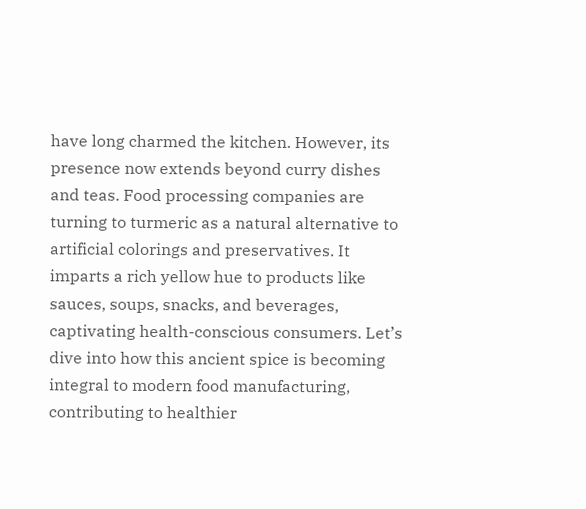have long charmed the kitchen. However, its presence now extends beyond curry dishes and teas. Food processing companies are turning to turmeric as a natural alternative to artificial colorings and preservatives. It imparts a rich yellow hue to products like sauces, soups, snacks, and beverages, captivating health-conscious consumers. Let’s dive into how this ancient spice is becoming integral to modern food manufacturing, contributing to healthier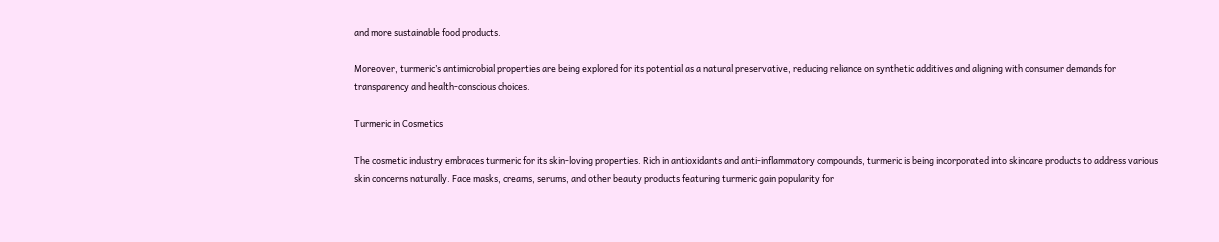and more sustainable food products.

Moreover, turmeric’s antimicrobial properties are being explored for its potential as a natural preservative, reducing reliance on synthetic additives and aligning with consumer demands for transparency and health-conscious choices.

Turmeric in Cosmetics

The cosmetic industry embraces turmeric for its skin-loving properties. Rich in antioxidants and anti-inflammatory compounds, turmeric is being incorporated into skincare products to address various skin concerns naturally. Face masks, creams, serums, and other beauty products featuring turmeric gain popularity for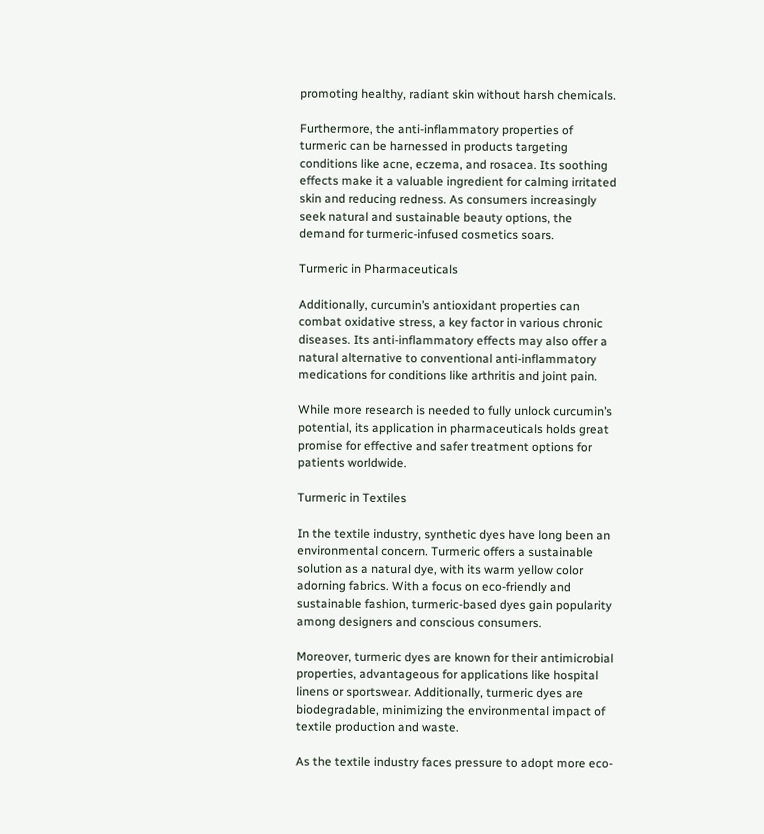promoting healthy, radiant skin without harsh chemicals.

Furthermore, the anti-inflammatory properties of turmeric can be harnessed in products targeting conditions like acne, eczema, and rosacea. Its soothing effects make it a valuable ingredient for calming irritated skin and reducing redness. As consumers increasingly seek natural and sustainable beauty options, the demand for turmeric-infused cosmetics soars.

Turmeric in Pharmaceuticals

Additionally, curcumin’s antioxidant properties can combat oxidative stress, a key factor in various chronic diseases. Its anti-inflammatory effects may also offer a natural alternative to conventional anti-inflammatory medications for conditions like arthritis and joint pain.

While more research is needed to fully unlock curcumin’s potential, its application in pharmaceuticals holds great promise for effective and safer treatment options for patients worldwide.

Turmeric in Textiles

In the textile industry, synthetic dyes have long been an environmental concern. Turmeric offers a sustainable solution as a natural dye, with its warm yellow color adorning fabrics. With a focus on eco-friendly and sustainable fashion, turmeric-based dyes gain popularity among designers and conscious consumers.

Moreover, turmeric dyes are known for their antimicrobial properties, advantageous for applications like hospital linens or sportswear. Additionally, turmeric dyes are biodegradable, minimizing the environmental impact of textile production and waste.

As the textile industry faces pressure to adopt more eco-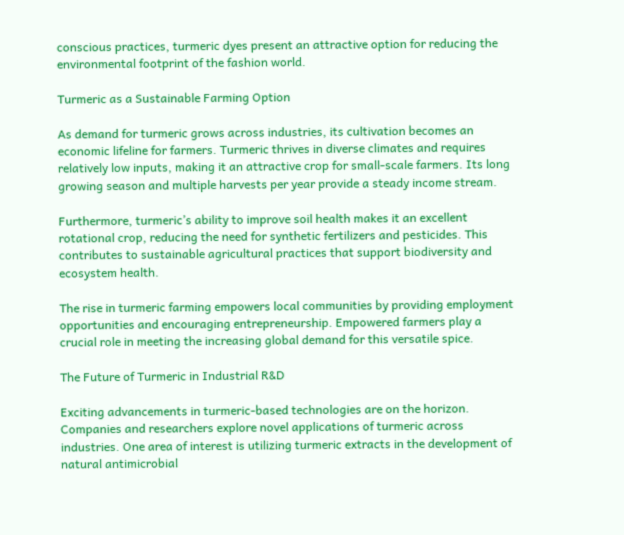conscious practices, turmeric dyes present an attractive option for reducing the environmental footprint of the fashion world.

Turmeric as a Sustainable Farming Option

As demand for turmeric grows across industries, its cultivation becomes an economic lifeline for farmers. Turmeric thrives in diverse climates and requires relatively low inputs, making it an attractive crop for small-scale farmers. Its long growing season and multiple harvests per year provide a steady income stream.

Furthermore, turmeric’s ability to improve soil health makes it an excellent rotational crop, reducing the need for synthetic fertilizers and pesticides. This contributes to sustainable agricultural practices that support biodiversity and ecosystem health.

The rise in turmeric farming empowers local communities by providing employment opportunities and encouraging entrepreneurship. Empowered farmers play a crucial role in meeting the increasing global demand for this versatile spice.

The Future of Turmeric in Industrial R&D

Exciting advancements in turmeric-based technologies are on the horizon. Companies and researchers explore novel applications of turmeric across industries. One area of interest is utilizing turmeric extracts in the development of natural antimicrobial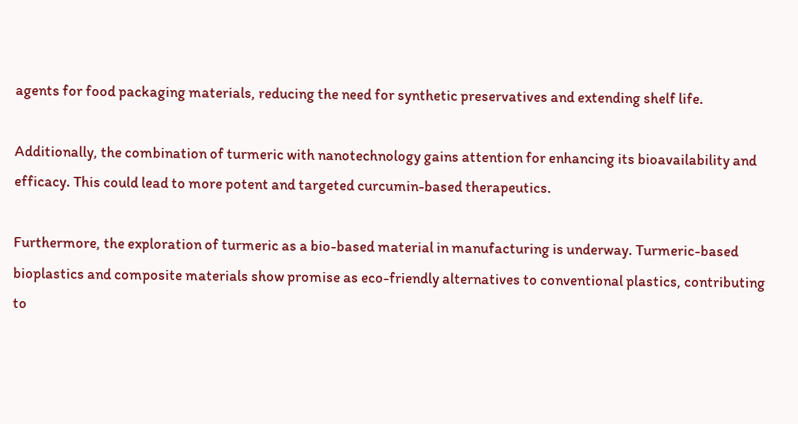agents for food packaging materials, reducing the need for synthetic preservatives and extending shelf life.

Additionally, the combination of turmeric with nanotechnology gains attention for enhancing its bioavailability and efficacy. This could lead to more potent and targeted curcumin-based therapeutics.

Furthermore, the exploration of turmeric as a bio-based material in manufacturing is underway. Turmeric-based bioplastics and composite materials show promise as eco-friendly alternatives to conventional plastics, contributing to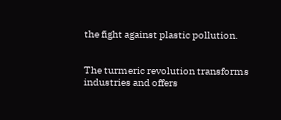the fight against plastic pollution.


The turmeric revolution transforms industries and offers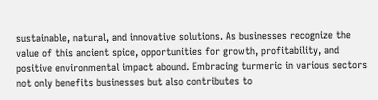sustainable, natural, and innovative solutions. As businesses recognize the value of this ancient spice, opportunities for growth, profitability, and positive environmental impact abound. Embracing turmeric in various sectors not only benefits businesses but also contributes to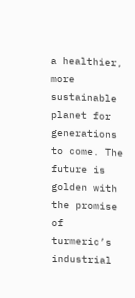a healthier, more sustainable planet for generations to come. The future is golden with the promise of turmeric’s industrial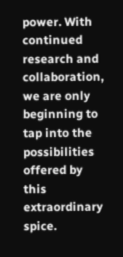power. With continued research and collaboration, we are only beginning to tap into the possibilities offered by this extraordinary spice.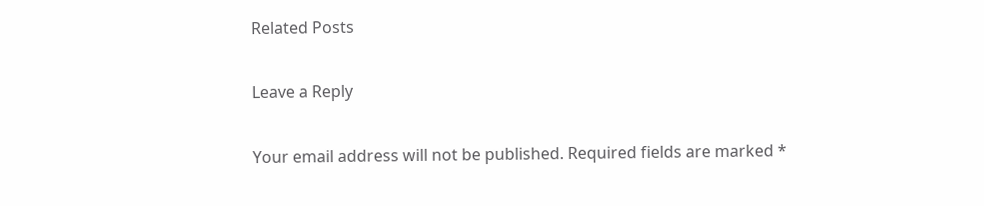Related Posts

Leave a Reply

Your email address will not be published. Required fields are marked *